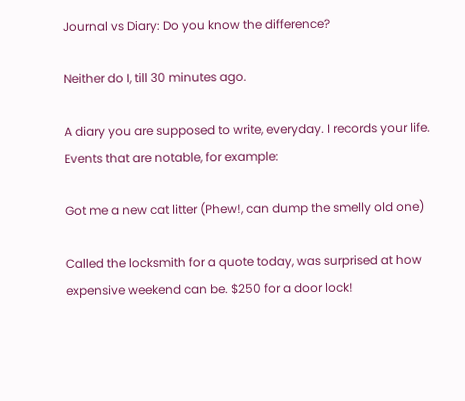Journal vs Diary: Do you know the difference?

Neither do I, till 30 minutes ago.

A diary you are supposed to write, everyday. I records your life. Events that are notable, for example:

Got me a new cat litter (Phew!, can dump the smelly old one)

Called the locksmith for a quote today, was surprised at how expensive weekend can be. $250 for a door lock!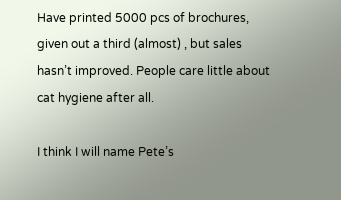Have printed 5000 pcs of brochures, given out a third (almost) , but sales hasn’t improved. People care little about cat hygiene after all.

I think I will name Pete’s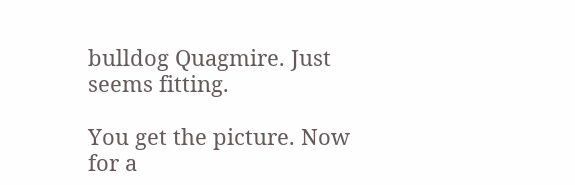bulldog Quagmire. Just seems fitting.

You get the picture. Now for a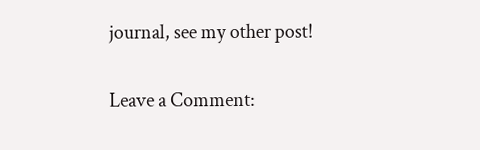journal, see my other post!

Leave a Comment: